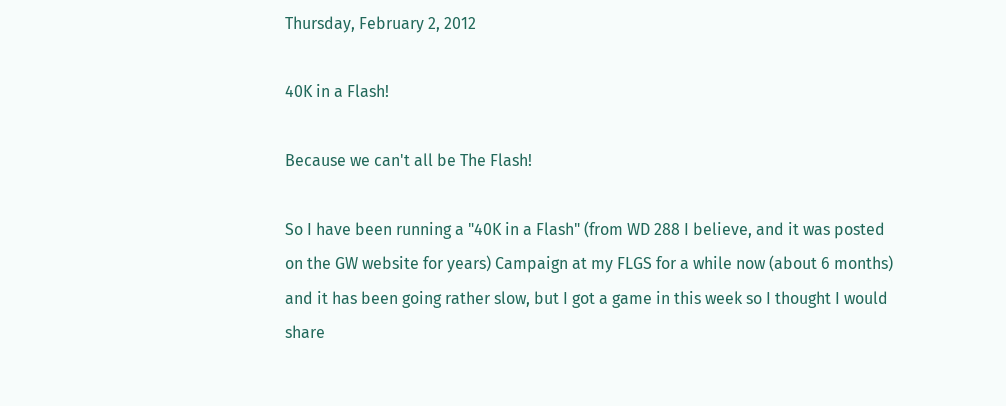Thursday, February 2, 2012

40K in a Flash!

Because we can't all be The Flash!

So I have been running a "40K in a Flash" (from WD 288 I believe, and it was posted on the GW website for years) Campaign at my FLGS for a while now (about 6 months) and it has been going rather slow, but I got a game in this week so I thought I would share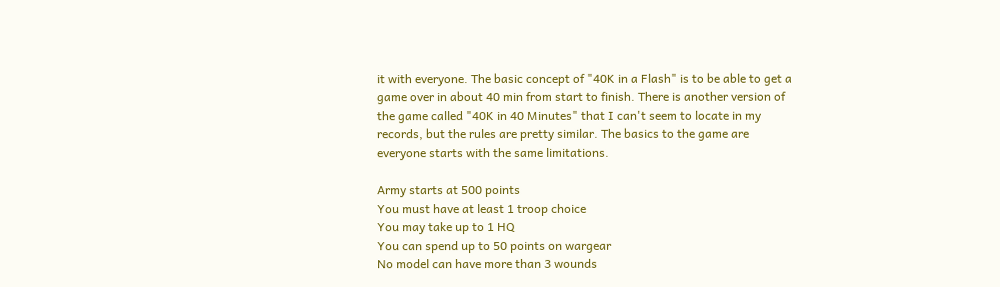it with everyone. The basic concept of "40K in a Flash" is to be able to get a game over in about 40 min from start to finish. There is another version of the game called "40K in 40 Minutes" that I can't seem to locate in my records, but the rules are pretty similar. The basics to the game are everyone starts with the same limitations.

Army starts at 500 points
You must have at least 1 troop choice
You may take up to 1 HQ
You can spend up to 50 points on wargear
No model can have more than 3 wounds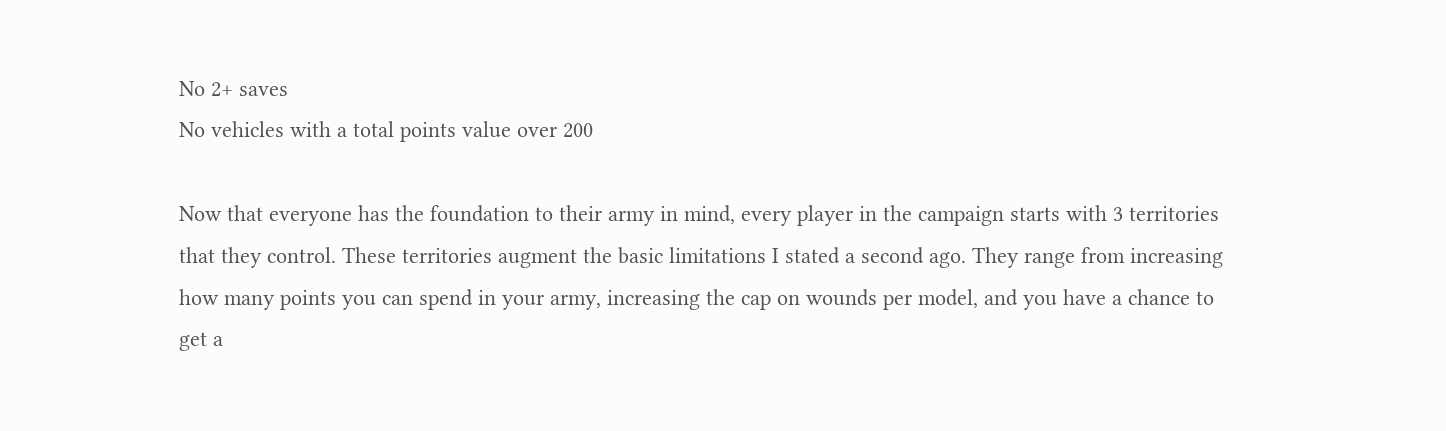No 2+ saves
No vehicles with a total points value over 200

Now that everyone has the foundation to their army in mind, every player in the campaign starts with 3 territories that they control. These territories augment the basic limitations I stated a second ago. They range from increasing how many points you can spend in your army, increasing the cap on wounds per model, and you have a chance to get a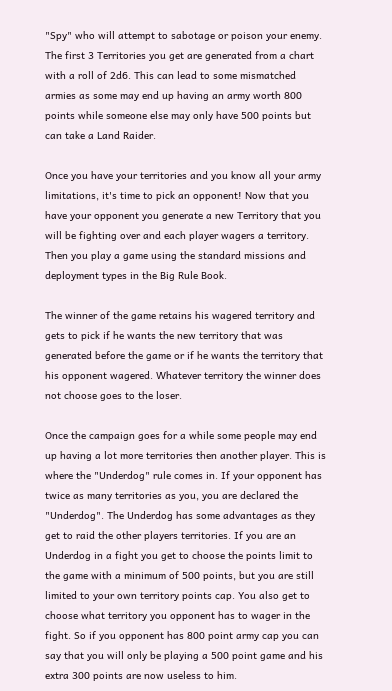"Spy" who will attempt to sabotage or poison your enemy. The first 3 Territories you get are generated from a chart  with a roll of 2d6. This can lead to some mismatched armies as some may end up having an army worth 800 points while someone else may only have 500 points but can take a Land Raider.

Once you have your territories and you know all your army limitations, it's time to pick an opponent! Now that you have your opponent you generate a new Territory that you will be fighting over and each player wagers a territory. Then you play a game using the standard missions and deployment types in the Big Rule Book.

The winner of the game retains his wagered territory and gets to pick if he wants the new territory that was generated before the game or if he wants the territory that his opponent wagered. Whatever territory the winner does not choose goes to the loser.

Once the campaign goes for a while some people may end up having a lot more territories then another player. This is where the "Underdog" rule comes in. If your opponent has twice as many territories as you, you are declared the "Underdog". The Underdog has some advantages as they get to raid the other players territories. If you are an Underdog in a fight you get to choose the points limit to the game with a minimum of 500 points, but you are still limited to your own territory points cap. You also get to choose what territory you opponent has to wager in the fight. So if you opponent has 800 point army cap you can say that you will only be playing a 500 point game and his extra 300 points are now useless to him.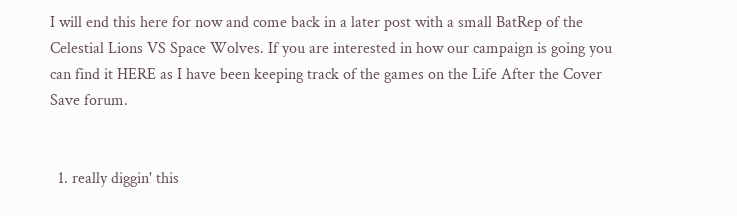I will end this here for now and come back in a later post with a small BatRep of the Celestial Lions VS Space Wolves. If you are interested in how our campaign is going you can find it HERE as I have been keeping track of the games on the Life After the Cover Save forum.


  1. really diggin' this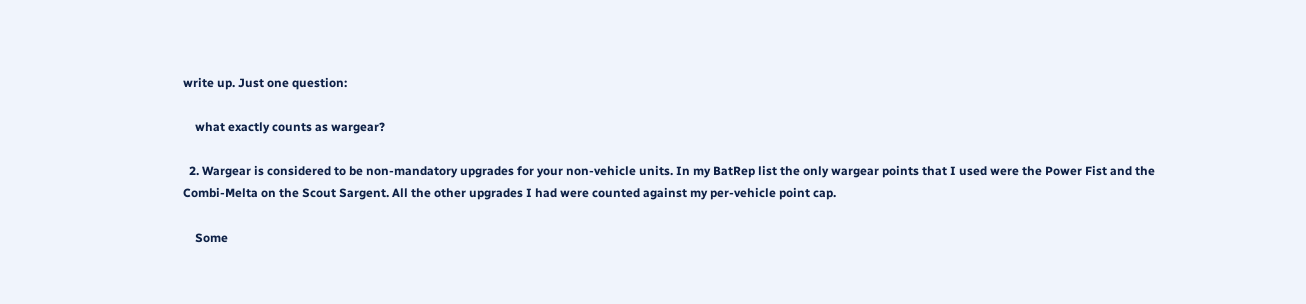write up. Just one question:

    what exactly counts as wargear?

  2. Wargear is considered to be non-mandatory upgrades for your non-vehicle units. In my BatRep list the only wargear points that I used were the Power Fist and the Combi-Melta on the Scout Sargent. All the other upgrades I had were counted against my per-vehicle point cap.

    Some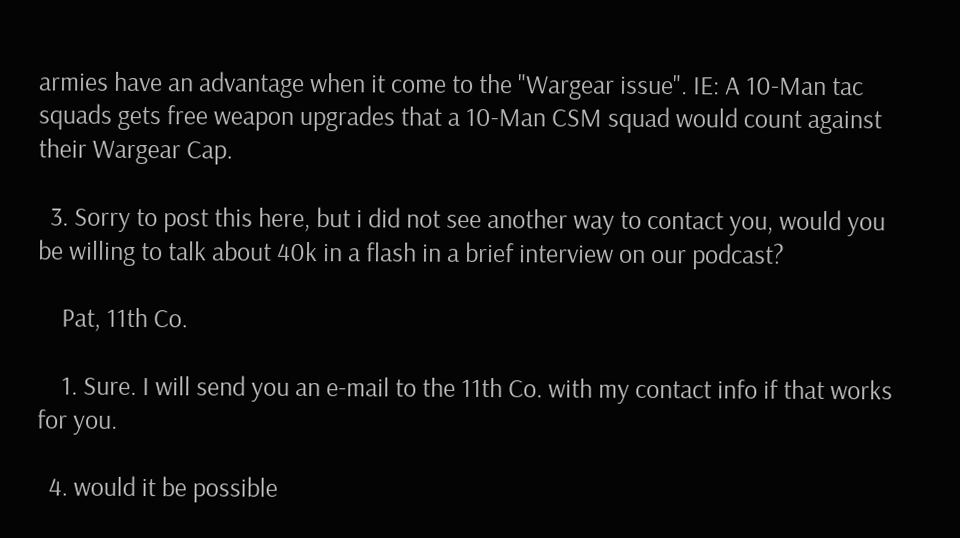armies have an advantage when it come to the "Wargear issue". IE: A 10-Man tac squads gets free weapon upgrades that a 10-Man CSM squad would count against their Wargear Cap.

  3. Sorry to post this here, but i did not see another way to contact you, would you be willing to talk about 40k in a flash in a brief interview on our podcast?

    Pat, 11th Co.

    1. Sure. I will send you an e-mail to the 11th Co. with my contact info if that works for you.

  4. would it be possible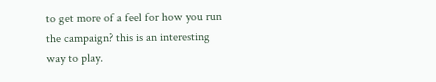to get more of a feel for how you run the campaign? this is an interesting way to play.